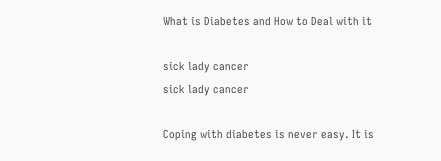What is Diabetes and How to Deal with it

sick lady cancer
sick lady cancer

Coping with diabetes is never easy. It is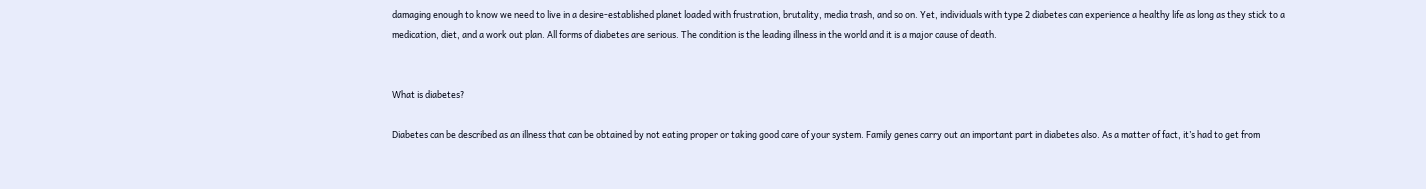damaging enough to know we need to live in a desire-established planet loaded with frustration, brutality, media trash, and so on. Yet, individuals with type 2 diabetes can experience a healthy life as long as they stick to a medication, diet, and a work out plan. All forms of diabetes are serious. The condition is the leading illness in the world and it is a major cause of death.


What is diabetes?

Diabetes can be described as an illness that can be obtained by not eating proper or taking good care of your system. Family genes carry out an important part in diabetes also. As a matter of fact, it’s had to get from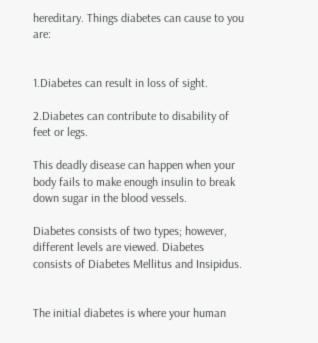hereditary. Things diabetes can cause to you are:


1.Diabetes can result in loss of sight.

2.Diabetes can contribute to disability of feet or legs.

This deadly disease can happen when your body fails to make enough insulin to break down sugar in the blood vessels.

Diabetes consists of two types; however, different levels are viewed. Diabetes consists of Diabetes Mellitus and Insipidus.


The initial diabetes is where your human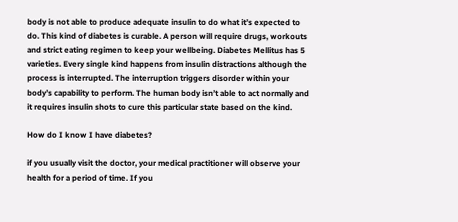body is not able to produce adequate insulin to do what it’s expected to do. This kind of diabetes is curable. A person will require drugs, workouts and strict eating regimen to keep your wellbeing. Diabetes Mellitus has 5 varieties. Every single kind happens from insulin distractions although the process is interrupted. The interruption triggers disorder within your body’s capability to perform. The human body isn’t able to act normally and it requires insulin shots to cure this particular state based on the kind.

How do I know I have diabetes?

if you usually visit the doctor, your medical practitioner will observe your health for a period of time. If you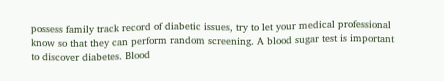possess family track record of diabetic issues, try to let your medical professional know so that they can perform random screening. A blood sugar test is important to discover diabetes. Blood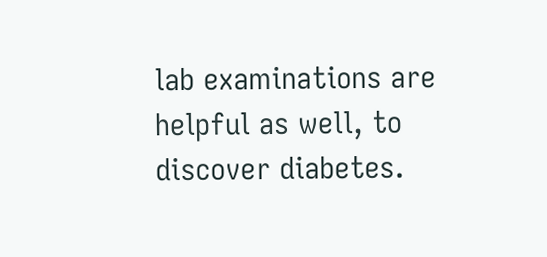lab examinations are helpful as well, to discover diabetes.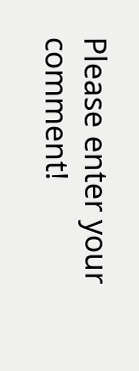Please enter your comment!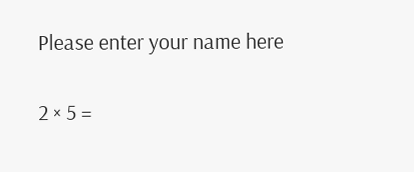Please enter your name here

2 × 5 =